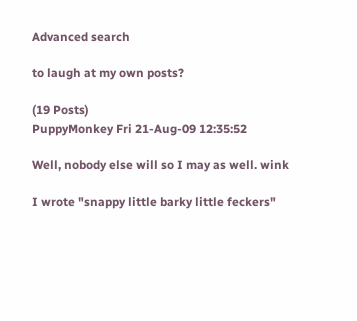Advanced search

to laugh at my own posts?

(19 Posts)
PuppyMonkey Fri 21-Aug-09 12:35:52

Well, nobody else will so I may as well. wink

I wrote "snappy little barky little feckers"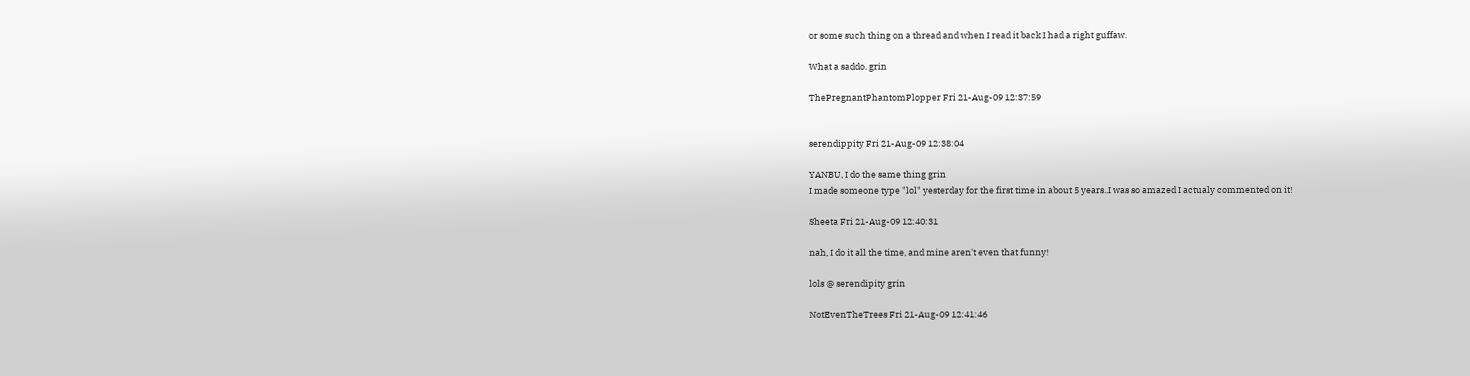or some such thing on a thread and when I read it back I had a right guffaw.

What a saddo. grin

ThePregnantPhantomPlopper Fri 21-Aug-09 12:37:59


serendippity Fri 21-Aug-09 12:38:04

YANBU, I do the same thing grin
I made someone type "lol" yesterday for the first time in about 5 years..I was so amazed I actualy commented on it!

Sheeta Fri 21-Aug-09 12:40:31

nah, I do it all the time, and mine aren't even that funny!

lols @ serendipity grin

NotEvenTheTrees Fri 21-Aug-09 12:41:46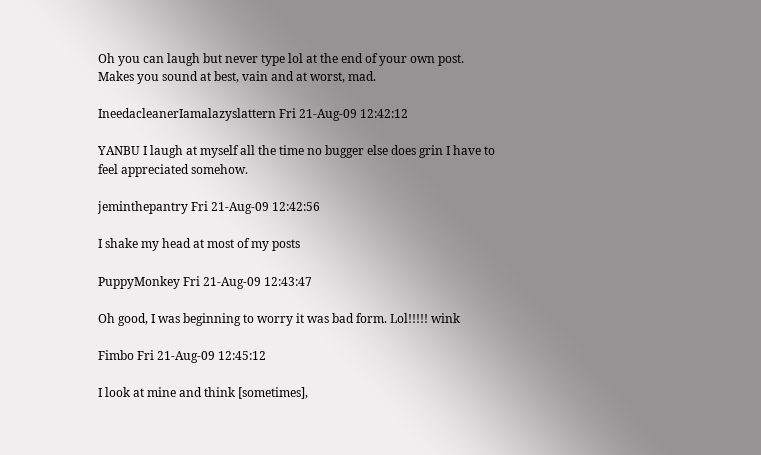Oh you can laugh but never type lol at the end of your own post. Makes you sound at best, vain and at worst, mad.

IneedacleanerIamalazyslattern Fri 21-Aug-09 12:42:12

YANBU I laugh at myself all the time no bugger else does grin I have to feel appreciated somehow.

jeminthepantry Fri 21-Aug-09 12:42:56

I shake my head at most of my posts

PuppyMonkey Fri 21-Aug-09 12:43:47

Oh good, I was beginning to worry it was bad form. Lol!!!!! wink

Fimbo Fri 21-Aug-09 12:45:12

I look at mine and think [sometimes],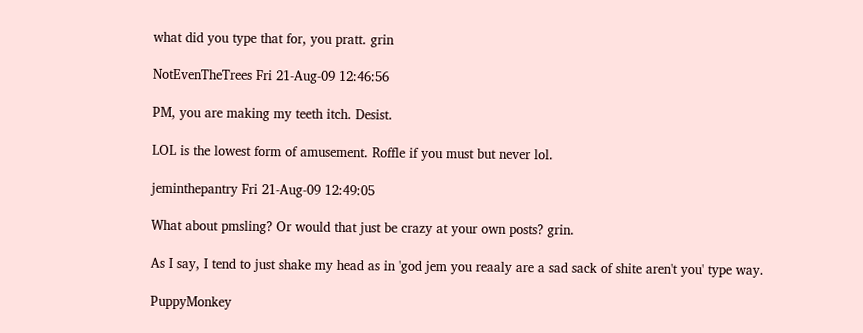what did you type that for, you pratt. grin

NotEvenTheTrees Fri 21-Aug-09 12:46:56

PM, you are making my teeth itch. Desist.

LOL is the lowest form of amusement. Roffle if you must but never lol.

jeminthepantry Fri 21-Aug-09 12:49:05

What about pmsling? Or would that just be crazy at your own posts? grin.

As I say, I tend to just shake my head as in 'god jem you reaaly are a sad sack of shite aren't you' type way.

PuppyMonkey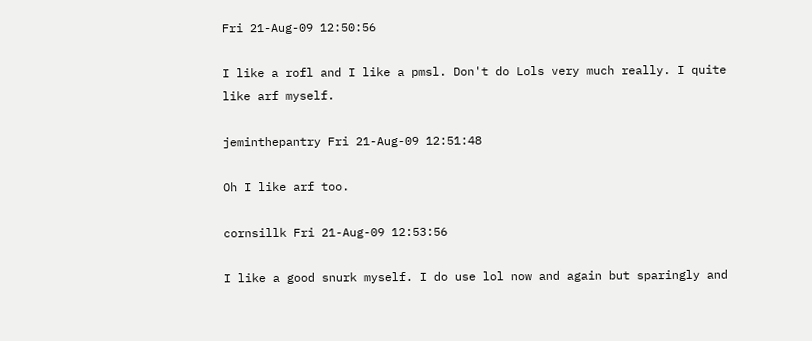Fri 21-Aug-09 12:50:56

I like a rofl and I like a pmsl. Don't do Lols very much really. I quite like arf myself.

jeminthepantry Fri 21-Aug-09 12:51:48

Oh I like arf too.

cornsillk Fri 21-Aug-09 12:53:56

I like a good snurk myself. I do use lol now and again but sparingly and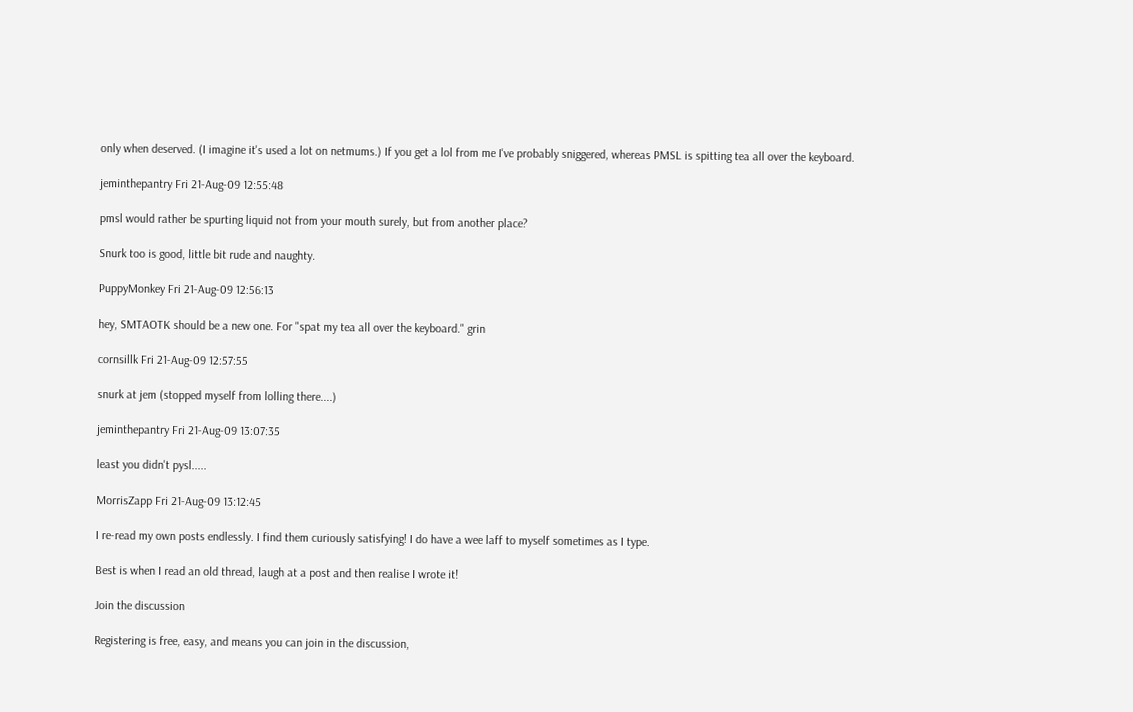only when deserved. (I imagine it's used a lot on netmums.) If you get a lol from me I've probably sniggered, whereas PMSL is spitting tea all over the keyboard.

jeminthepantry Fri 21-Aug-09 12:55:48

pmsl would rather be spurting liquid not from your mouth surely, but from another place?

Snurk too is good, little bit rude and naughty.

PuppyMonkey Fri 21-Aug-09 12:56:13

hey, SMTAOTK should be a new one. For "spat my tea all over the keyboard." grin

cornsillk Fri 21-Aug-09 12:57:55

snurk at jem (stopped myself from lolling there....)

jeminthepantry Fri 21-Aug-09 13:07:35

least you didn't pysl.....

MorrisZapp Fri 21-Aug-09 13:12:45

I re-read my own posts endlessly. I find them curiously satisfying! I do have a wee laff to myself sometimes as I type.

Best is when I read an old thread, laugh at a post and then realise I wrote it!

Join the discussion

Registering is free, easy, and means you can join in the discussion,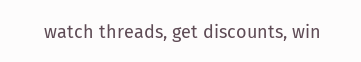watch threads, get discounts, win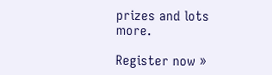prizes and lots more.

Register now »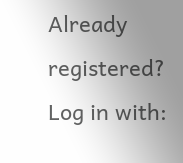Already registered? Log in with: